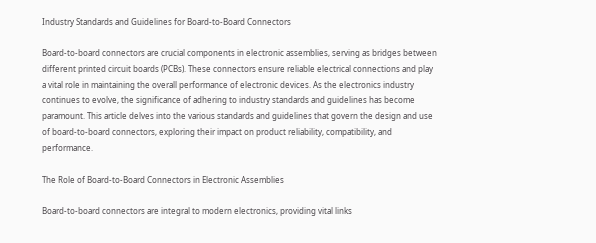Industry Standards and Guidelines for Board-to-Board Connectors

Board-to-board connectors are crucial components in electronic assemblies, serving as bridges between different printed circuit boards (PCBs). These connectors ensure reliable electrical connections and play a vital role in maintaining the overall performance of electronic devices. As the electronics industry continues to evolve, the significance of adhering to industry standards and guidelines has become paramount. This article delves into the various standards and guidelines that govern the design and use of board-to-board connectors, exploring their impact on product reliability, compatibility, and performance.

The Role of Board-to-Board Connectors in Electronic Assemblies

Board-to-board connectors are integral to modern electronics, providing vital links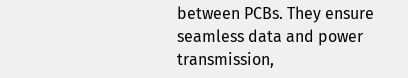between PCBs. They ensure seamless data and power transmission,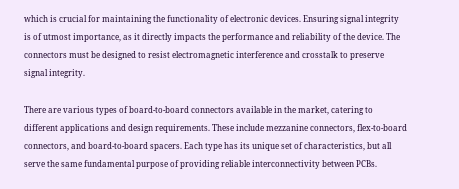which is crucial for maintaining the functionality of electronic devices. Ensuring signal integrity is of utmost importance, as it directly impacts the performance and reliability of the device. The connectors must be designed to resist electromagnetic interference and crosstalk to preserve signal integrity.

There are various types of board-to-board connectors available in the market, catering to different applications and design requirements. These include mezzanine connectors, flex-to-board connectors, and board-to-board spacers. Each type has its unique set of characteristics, but all serve the same fundamental purpose of providing reliable interconnectivity between PCBs.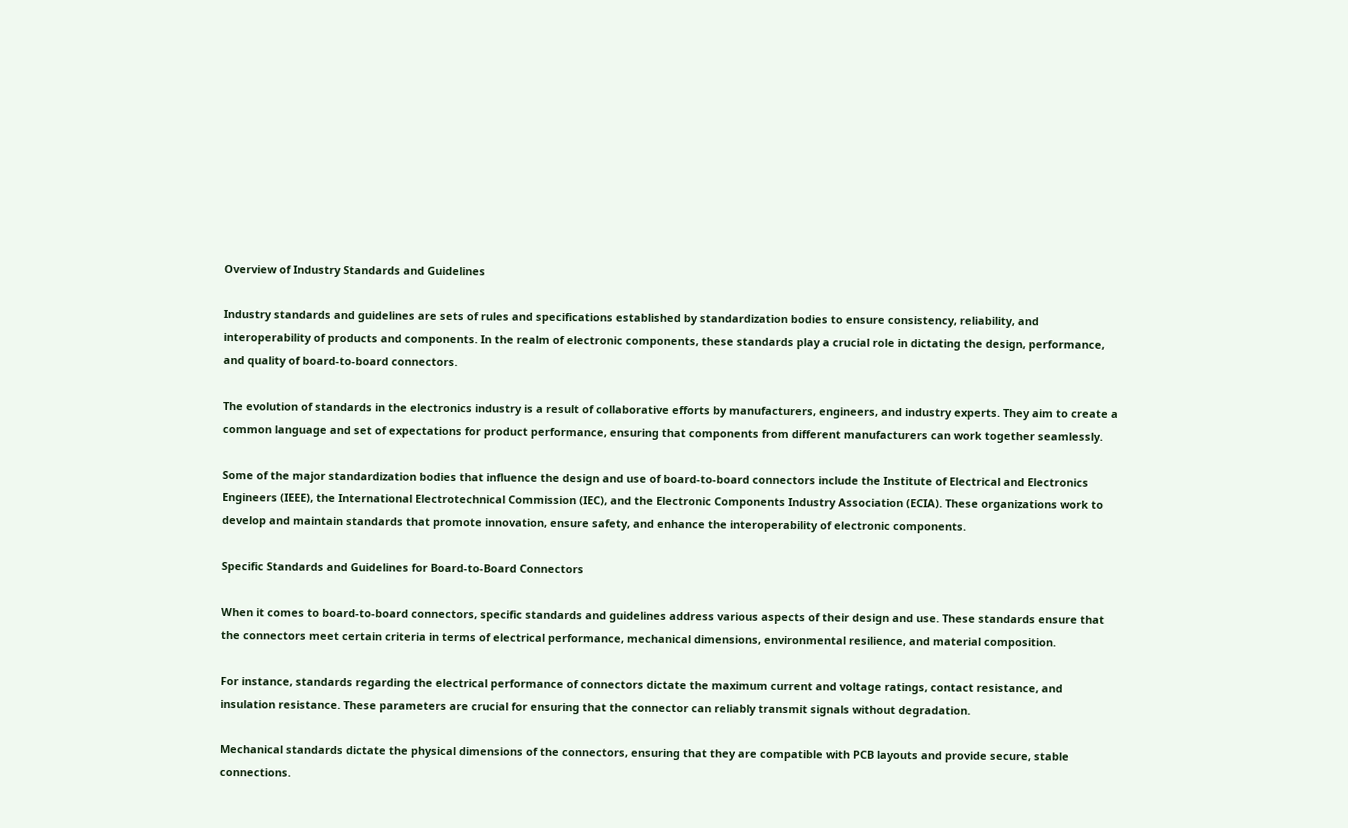Overview of Industry Standards and Guidelines

Industry standards and guidelines are sets of rules and specifications established by standardization bodies to ensure consistency, reliability, and interoperability of products and components. In the realm of electronic components, these standards play a crucial role in dictating the design, performance, and quality of board-to-board connectors.

The evolution of standards in the electronics industry is a result of collaborative efforts by manufacturers, engineers, and industry experts. They aim to create a common language and set of expectations for product performance, ensuring that components from different manufacturers can work together seamlessly.

Some of the major standardization bodies that influence the design and use of board-to-board connectors include the Institute of Electrical and Electronics Engineers (IEEE), the International Electrotechnical Commission (IEC), and the Electronic Components Industry Association (ECIA). These organizations work to develop and maintain standards that promote innovation, ensure safety, and enhance the interoperability of electronic components.

Specific Standards and Guidelines for Board-to-Board Connectors

When it comes to board-to-board connectors, specific standards and guidelines address various aspects of their design and use. These standards ensure that the connectors meet certain criteria in terms of electrical performance, mechanical dimensions, environmental resilience, and material composition.

For instance, standards regarding the electrical performance of connectors dictate the maximum current and voltage ratings, contact resistance, and insulation resistance. These parameters are crucial for ensuring that the connector can reliably transmit signals without degradation.

Mechanical standards dictate the physical dimensions of the connectors, ensuring that they are compatible with PCB layouts and provide secure, stable connections.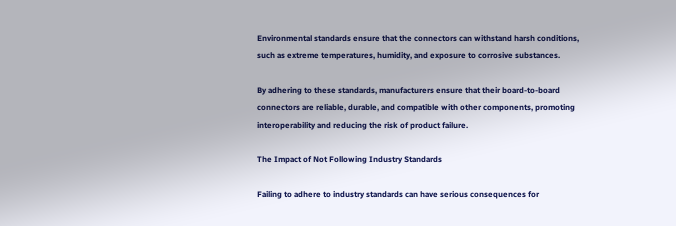Environmental standards ensure that the connectors can withstand harsh conditions, such as extreme temperatures, humidity, and exposure to corrosive substances.

By adhering to these standards, manufacturers ensure that their board-to-board connectors are reliable, durable, and compatible with other components, promoting interoperability and reducing the risk of product failure.

The Impact of Not Following Industry Standards

Failing to adhere to industry standards can have serious consequences for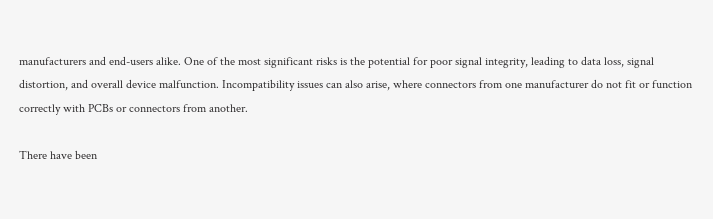manufacturers and end-users alike. One of the most significant risks is the potential for poor signal integrity, leading to data loss, signal distortion, and overall device malfunction. Incompatibility issues can also arise, where connectors from one manufacturer do not fit or function correctly with PCBs or connectors from another.

There have been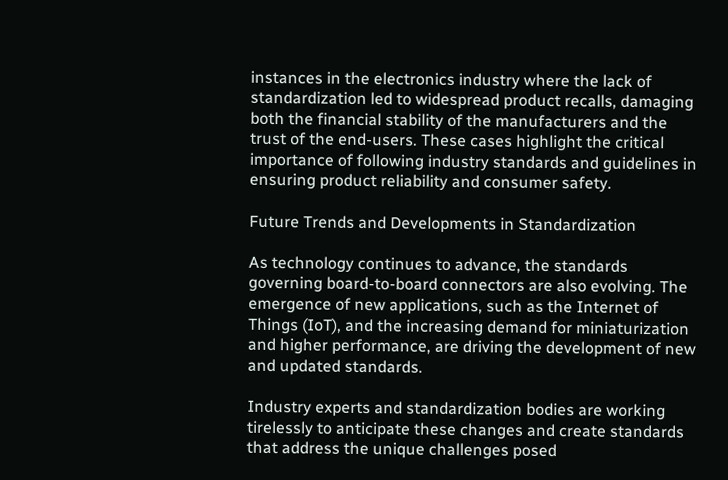instances in the electronics industry where the lack of standardization led to widespread product recalls, damaging both the financial stability of the manufacturers and the trust of the end-users. These cases highlight the critical importance of following industry standards and guidelines in ensuring product reliability and consumer safety.

Future Trends and Developments in Standardization

As technology continues to advance, the standards governing board-to-board connectors are also evolving. The emergence of new applications, such as the Internet of Things (IoT), and the increasing demand for miniaturization and higher performance, are driving the development of new and updated standards.

Industry experts and standardization bodies are working tirelessly to anticipate these changes and create standards that address the unique challenges posed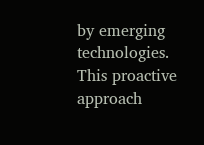by emerging technologies. This proactive approach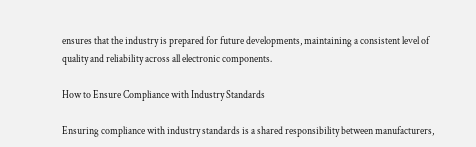ensures that the industry is prepared for future developments, maintaining a consistent level of quality and reliability across all electronic components.

How to Ensure Compliance with Industry Standards

Ensuring compliance with industry standards is a shared responsibility between manufacturers,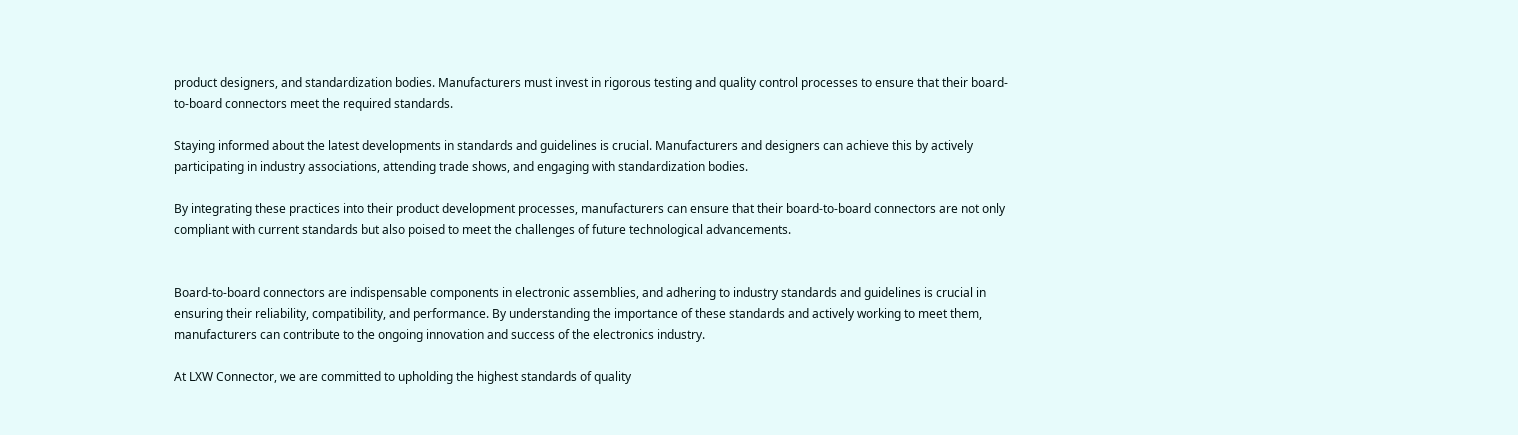product designers, and standardization bodies. Manufacturers must invest in rigorous testing and quality control processes to ensure that their board-to-board connectors meet the required standards.

Staying informed about the latest developments in standards and guidelines is crucial. Manufacturers and designers can achieve this by actively participating in industry associations, attending trade shows, and engaging with standardization bodies.

By integrating these practices into their product development processes, manufacturers can ensure that their board-to-board connectors are not only compliant with current standards but also poised to meet the challenges of future technological advancements.


Board-to-board connectors are indispensable components in electronic assemblies, and adhering to industry standards and guidelines is crucial in ensuring their reliability, compatibility, and performance. By understanding the importance of these standards and actively working to meet them, manufacturers can contribute to the ongoing innovation and success of the electronics industry.

At LXW Connector, we are committed to upholding the highest standards of quality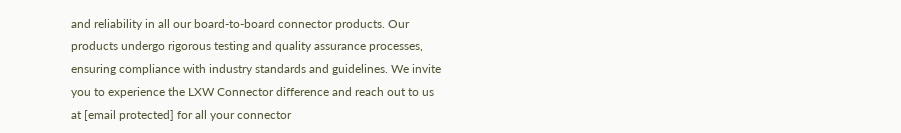and reliability in all our board-to-board connector products. Our products undergo rigorous testing and quality assurance processes, ensuring compliance with industry standards and guidelines. We invite you to experience the LXW Connector difference and reach out to us at [email protected] for all your connector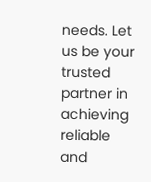needs. Let us be your trusted partner in achieving reliable and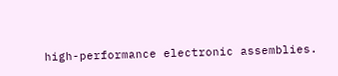high-performance electronic assemblies.